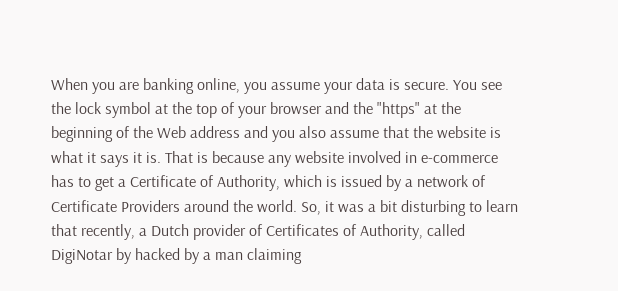When you are banking online, you assume your data is secure. You see the lock symbol at the top of your browser and the "https" at the beginning of the Web address and you also assume that the website is what it says it is. That is because any website involved in e-commerce has to get a Certificate of Authority, which is issued by a network of Certificate Providers around the world. So, it was a bit disturbing to learn that recently, a Dutch provider of Certificates of Authority, called DigiNotar by hacked by a man claiming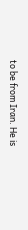to be from Iran. He is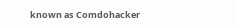known as Comdohacker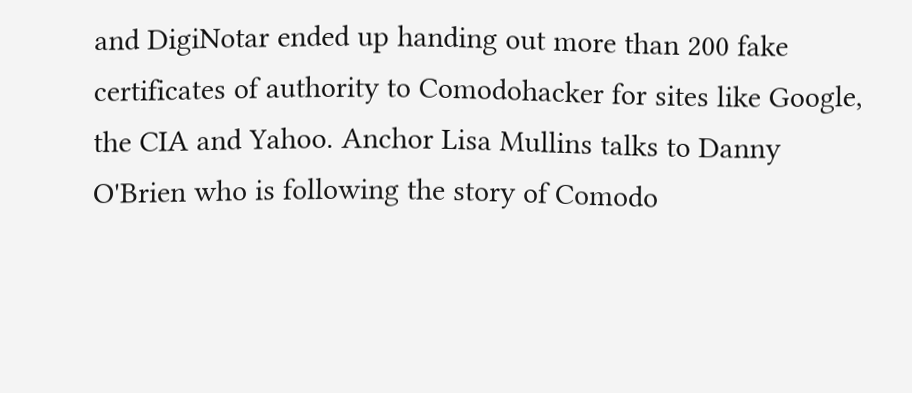and DigiNotar ended up handing out more than 200 fake certificates of authority to Comodohacker for sites like Google, the CIA and Yahoo. Anchor Lisa Mullins talks to Danny O'Brien who is following the story of Comodo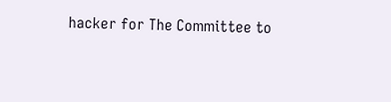hacker for The Committee to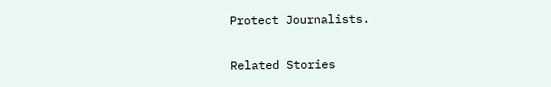Protect Journalists.

Related Stories